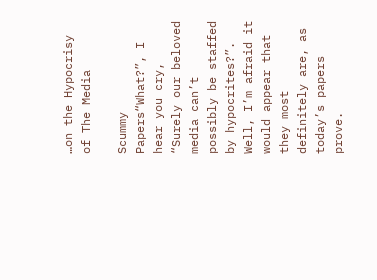…on the Hypocrisy of The Media

Scummy Papers“What?”, I hear you cry, “Surely our beloved media can’t possibly be staffed by hypocrites?”. Well, I’m afraid it would appear that they most definitely are, as today’s papers prove.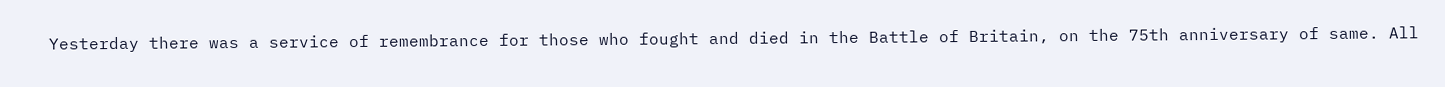Yesterday there was a service of remembrance for those who fought and died in the Battle of Britain, on the 75th anniversary of same. All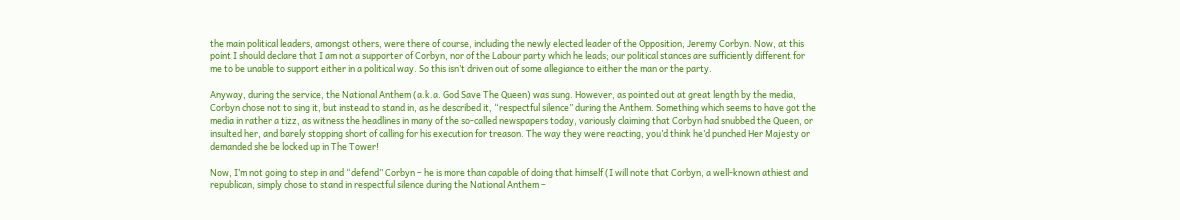the main political leaders, amongst others, were there of course, including the newly elected leader of the Opposition, Jeremy Corbyn. Now, at this point I should declare that I am not a supporter of Corbyn, nor of the Labour party which he leads; our political stances are sufficiently different for me to be unable to support either in a political way. So this isn’t driven out of some allegiance to either the man or the party.

Anyway, during the service, the National Anthem (a.k.a. God Save The Queen) was sung. However, as pointed out at great length by the media, Corbyn chose not to sing it, but instead to stand in, as he described it, “respectful silence” during the Anthem. Something which seems to have got the media in rather a tizz, as witness the headlines in many of the so-called newspapers today, variously claiming that Corbyn had snubbed the Queen, or insulted her, and barely stopping short of calling for his execution for treason. The way they were reacting, you’d think he’d punched Her Majesty or demanded she be locked up in The Tower!

Now, I’m not going to step in and “defend” Corbyn – he is more than capable of doing that himself (I will note that Corbyn, a well-known athiest and republican, simply chose to stand in respectful silence during the National Anthem –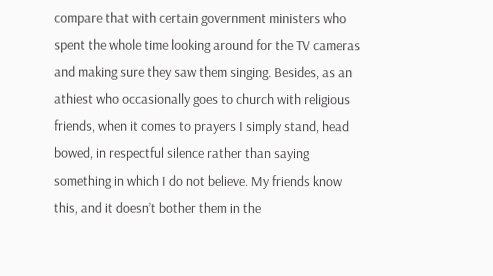compare that with certain government ministers who spent the whole time looking around for the TV cameras and making sure they saw them singing. Besides, as an athiest who occasionally goes to church with religious friends, when it comes to prayers I simply stand, head bowed, in respectful silence rather than saying something in which I do not believe. My friends know this, and it doesn’t bother them in the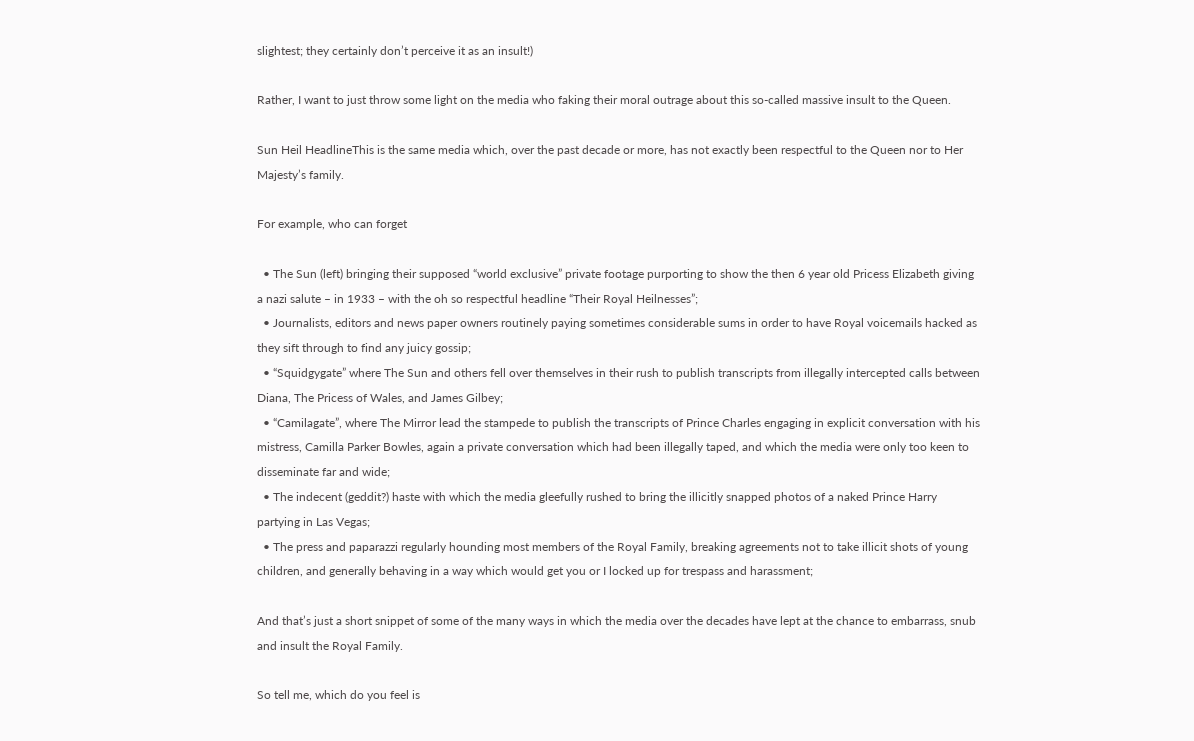slightest; they certainly don’t perceive it as an insult!)

Rather, I want to just throw some light on the media who faking their moral outrage about this so-called massive insult to the Queen.

Sun Heil HeadlineThis is the same media which, over the past decade or more, has not exactly been respectful to the Queen nor to Her Majesty’s family.

For example, who can forget

  • The Sun (left) bringing their supposed “world exclusive” private footage purporting to show the then 6 year old Pricess Elizabeth giving a nazi salute – in 1933 – with the oh so respectful headline “Their Royal Heilnesses”;
  • Journalists, editors and news paper owners routinely paying sometimes considerable sums in order to have Royal voicemails hacked as they sift through to find any juicy gossip;
  • “Squidgygate” where The Sun and others fell over themselves in their rush to publish transcripts from illegally intercepted calls between Diana, The Pricess of Wales, and James Gilbey;
  • “Camilagate”, where The Mirror lead the stampede to publish the transcripts of Prince Charles engaging in explicit conversation with his mistress, Camilla Parker Bowles, again a private conversation which had been illegally taped, and which the media were only too keen to disseminate far and wide;
  • The indecent (geddit?) haste with which the media gleefully rushed to bring the illicitly snapped photos of a naked Prince Harry partying in Las Vegas;
  • The press and paparazzi regularly hounding most members of the Royal Family, breaking agreements not to take illicit shots of young children, and generally behaving in a way which would get you or I locked up for trespass and harassment;

And that’s just a short snippet of some of the many ways in which the media over the decades have lept at the chance to embarrass, snub and insult the Royal Family.

So tell me, which do you feel is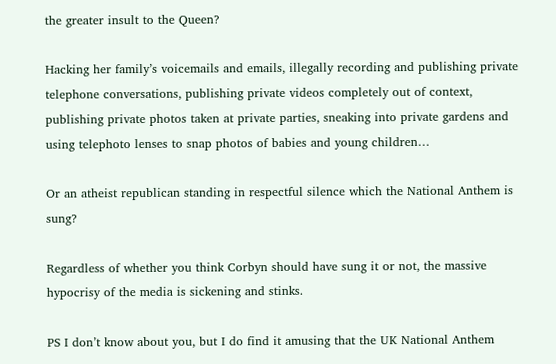the greater insult to the Queen?

Hacking her family’s voicemails and emails, illegally recording and publishing private telephone conversations, publishing private videos completely out of context, publishing private photos taken at private parties, sneaking into private gardens and using telephoto lenses to snap photos of babies and young children…

Or an atheist republican standing in respectful silence which the National Anthem is sung?

Regardless of whether you think Corbyn should have sung it or not, the massive hypocrisy of the media is sickening and stinks.

PS I don’t know about you, but I do find it amusing that the UK National Anthem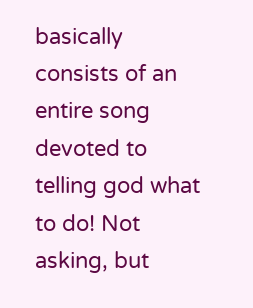basically consists of an entire song devoted to telling god what to do! Not asking, but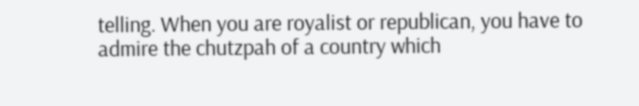telling. When you are royalist or republican, you have to admire the chutzpah of a country which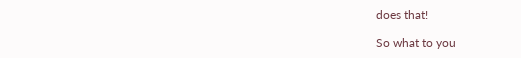does that!

So what to you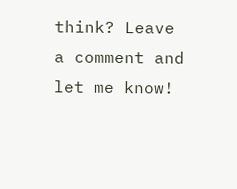think? Leave a comment and let me know!